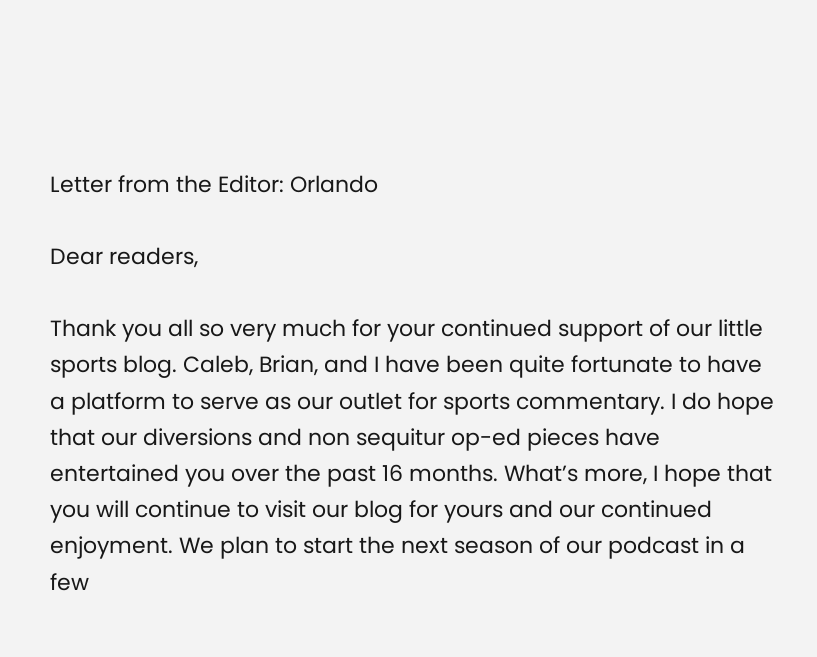Letter from the Editor: Orlando

Dear readers,

Thank you all so very much for your continued support of our little sports blog. Caleb, Brian, and I have been quite fortunate to have a platform to serve as our outlet for sports commentary. I do hope that our diversions and non sequitur op-ed pieces have entertained you over the past 16 months. What’s more, I hope that you will continue to visit our blog for yours and our continued enjoyment. We plan to start the next season of our podcast in a few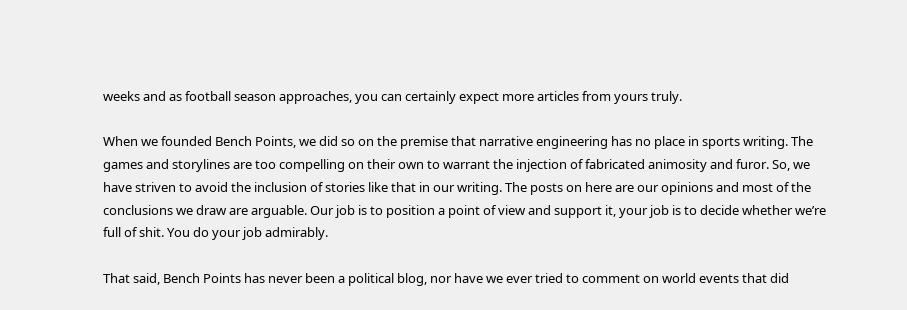weeks and as football season approaches, you can certainly expect more articles from yours truly.

When we founded Bench Points, we did so on the premise that narrative engineering has no place in sports writing. The games and storylines are too compelling on their own to warrant the injection of fabricated animosity and furor. So, we have striven to avoid the inclusion of stories like that in our writing. The posts on here are our opinions and most of the conclusions we draw are arguable. Our job is to position a point of view and support it, your job is to decide whether we’re full of shit. You do your job admirably.

That said, Bench Points has never been a political blog, nor have we ever tried to comment on world events that did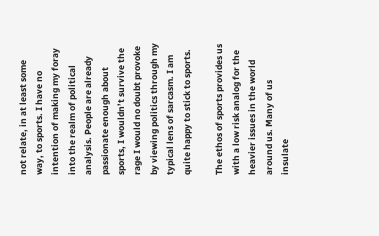not relate, in at least some way, to sports. I have no intention of making my foray into the realm of political analysis. People are already passionate enough about sports, I wouldn’t survive the rage I would no doubt provoke by viewing politics through my typical lens of sarcasm. I am quite happy to stick to sports.

The ethos of sports provides us with a low risk analog for the heavier issues in the world around us. Many of us insulate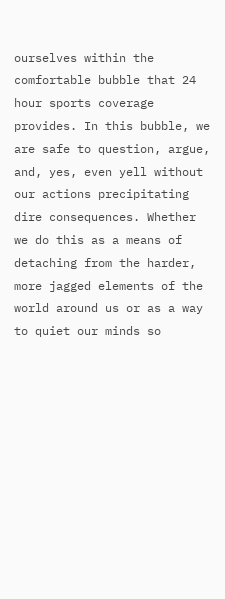ourselves within the comfortable bubble that 24 hour sports coverage provides. In this bubble, we are safe to question, argue, and, yes, even yell without our actions precipitating dire consequences. Whether we do this as a means of detaching from the harder, more jagged elements of the world around us or as a way to quiet our minds so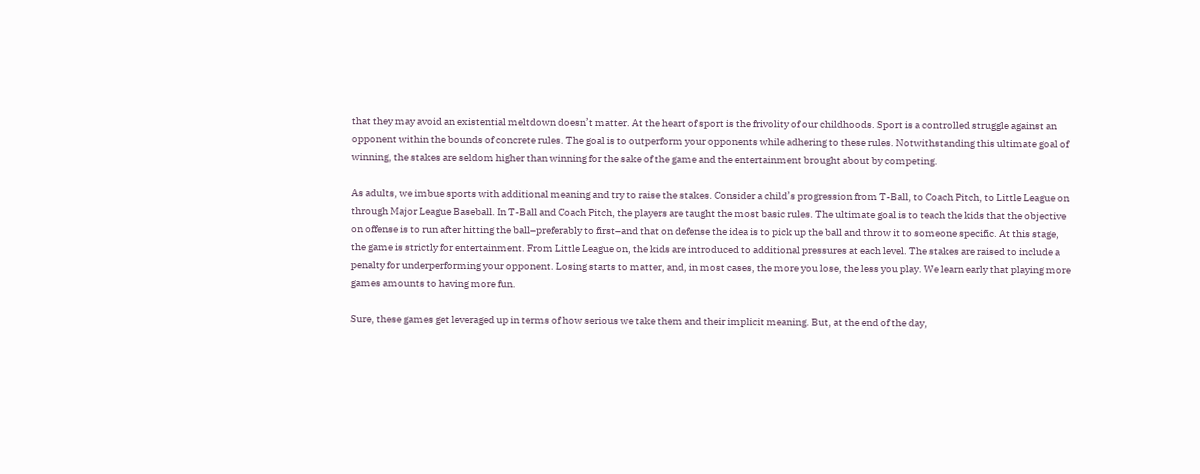that they may avoid an existential meltdown doesn’t matter. At the heart of sport is the frivolity of our childhoods. Sport is a controlled struggle against an opponent within the bounds of concrete rules. The goal is to outperform your opponents while adhering to these rules. Notwithstanding this ultimate goal of winning, the stakes are seldom higher than winning for the sake of the game and the entertainment brought about by competing.

As adults, we imbue sports with additional meaning and try to raise the stakes. Consider a child’s progression from T-Ball, to Coach Pitch, to Little League on through Major League Baseball. In T-Ball and Coach Pitch, the players are taught the most basic rules. The ultimate goal is to teach the kids that the objective on offense is to run after hitting the ball–preferably to first–and that on defense the idea is to pick up the ball and throw it to someone specific. At this stage, the game is strictly for entertainment. From Little League on, the kids are introduced to additional pressures at each level. The stakes are raised to include a penalty for underperforming your opponent. Losing starts to matter, and, in most cases, the more you lose, the less you play. We learn early that playing more games amounts to having more fun.

Sure, these games get leveraged up in terms of how serious we take them and their implicit meaning. But, at the end of the day,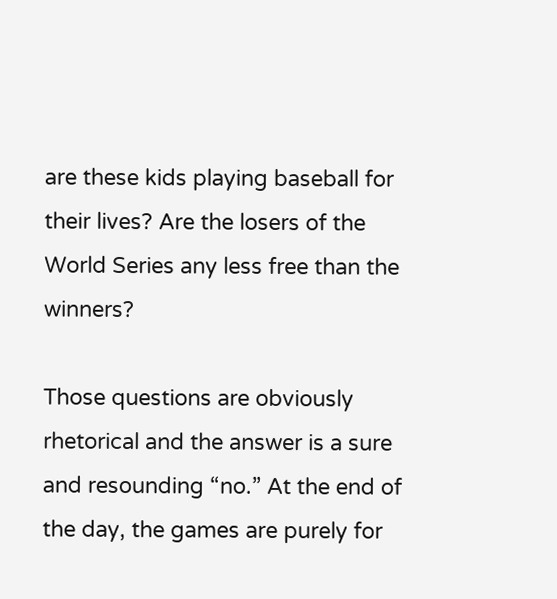are these kids playing baseball for their lives? Are the losers of the World Series any less free than the winners?

Those questions are obviously rhetorical and the answer is a sure and resounding “no.” At the end of the day, the games are purely for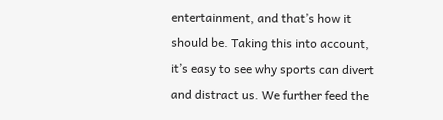entertainment, and that’s how it should be. Taking this into account, it’s easy to see why sports can divert and distract us. We further feed the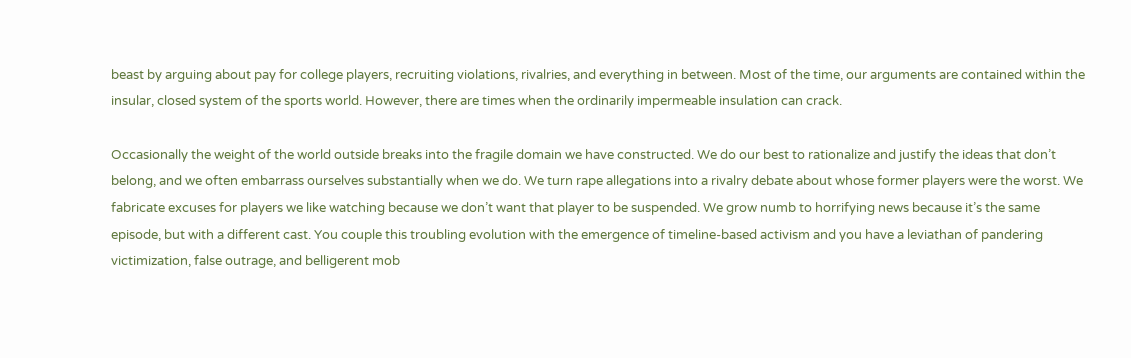beast by arguing about pay for college players, recruiting violations, rivalries, and everything in between. Most of the time, our arguments are contained within the insular, closed system of the sports world. However, there are times when the ordinarily impermeable insulation can crack.

Occasionally the weight of the world outside breaks into the fragile domain we have constructed. We do our best to rationalize and justify the ideas that don’t belong, and we often embarrass ourselves substantially when we do. We turn rape allegations into a rivalry debate about whose former players were the worst. We fabricate excuses for players we like watching because we don’t want that player to be suspended. We grow numb to horrifying news because it’s the same episode, but with a different cast. You couple this troubling evolution with the emergence of timeline-based activism and you have a leviathan of pandering victimization, false outrage, and belligerent mob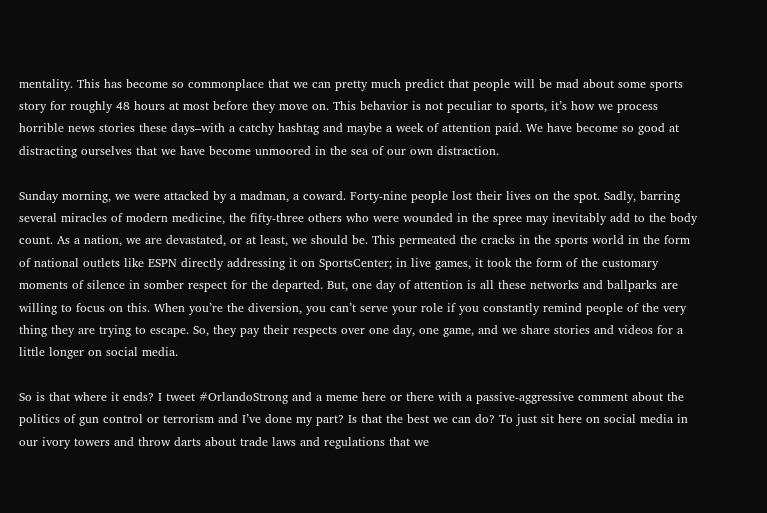mentality. This has become so commonplace that we can pretty much predict that people will be mad about some sports story for roughly 48 hours at most before they move on. This behavior is not peculiar to sports, it’s how we process horrible news stories these days–with a catchy hashtag and maybe a week of attention paid. We have become so good at distracting ourselves that we have become unmoored in the sea of our own distraction.

Sunday morning, we were attacked by a madman, a coward. Forty-nine people lost their lives on the spot. Sadly, barring several miracles of modern medicine, the fifty-three others who were wounded in the spree may inevitably add to the body count. As a nation, we are devastated, or at least, we should be. This permeated the cracks in the sports world in the form of national outlets like ESPN directly addressing it on SportsCenter; in live games, it took the form of the customary moments of silence in somber respect for the departed. But, one day of attention is all these networks and ballparks are willing to focus on this. When you’re the diversion, you can’t serve your role if you constantly remind people of the very thing they are trying to escape. So, they pay their respects over one day, one game, and we share stories and videos for a little longer on social media.

So is that where it ends? I tweet #OrlandoStrong and a meme here or there with a passive-aggressive comment about the politics of gun control or terrorism and I’ve done my part? Is that the best we can do? To just sit here on social media in our ivory towers and throw darts about trade laws and regulations that we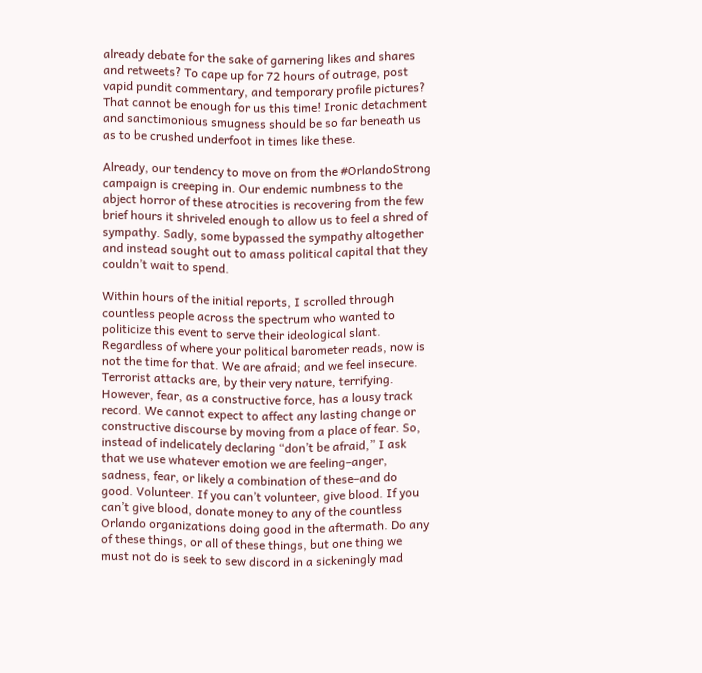already debate for the sake of garnering likes and shares and retweets? To cape up for 72 hours of outrage, post vapid pundit commentary, and temporary profile pictures? That cannot be enough for us this time! Ironic detachment and sanctimonious smugness should be so far beneath us as to be crushed underfoot in times like these.

Already, our tendency to move on from the #OrlandoStrong campaign is creeping in. Our endemic numbness to the abject horror of these atrocities is recovering from the few brief hours it shriveled enough to allow us to feel a shred of sympathy. Sadly, some bypassed the sympathy altogether and instead sought out to amass political capital that they couldn’t wait to spend.

Within hours of the initial reports, I scrolled through countless people across the spectrum who wanted to politicize this event to serve their ideological slant. Regardless of where your political barometer reads, now is not the time for that. We are afraid; and we feel insecure. Terrorist attacks are, by their very nature, terrifying. However, fear, as a constructive force, has a lousy track record. We cannot expect to affect any lasting change or constructive discourse by moving from a place of fear. So, instead of indelicately declaring “don’t be afraid,” I ask that we use whatever emotion we are feeling–anger, sadness, fear, or likely a combination of these–and do good. Volunteer. If you can’t volunteer, give blood. If you can’t give blood, donate money to any of the countless Orlando organizations doing good in the aftermath. Do any of these things, or all of these things, but one thing we must not do is seek to sew discord in a sickeningly mad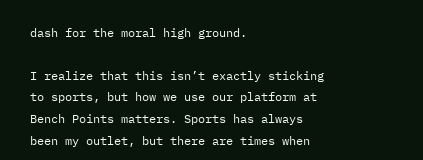dash for the moral high ground.

I realize that this isn’t exactly sticking to sports, but how we use our platform at Bench Points matters. Sports has always been my outlet, but there are times when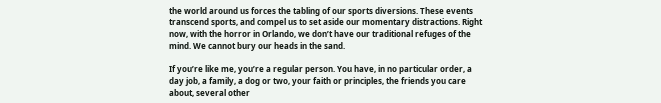the world around us forces the tabling of our sports diversions. These events transcend sports, and compel us to set aside our momentary distractions. Right now, with the horror in Orlando, we don’t have our traditional refuges of the mind. We cannot bury our heads in the sand.

If you’re like me, you’re a regular person. You have, in no particular order, a day job, a family, a dog or two, your faith or principles, the friends you care about, several other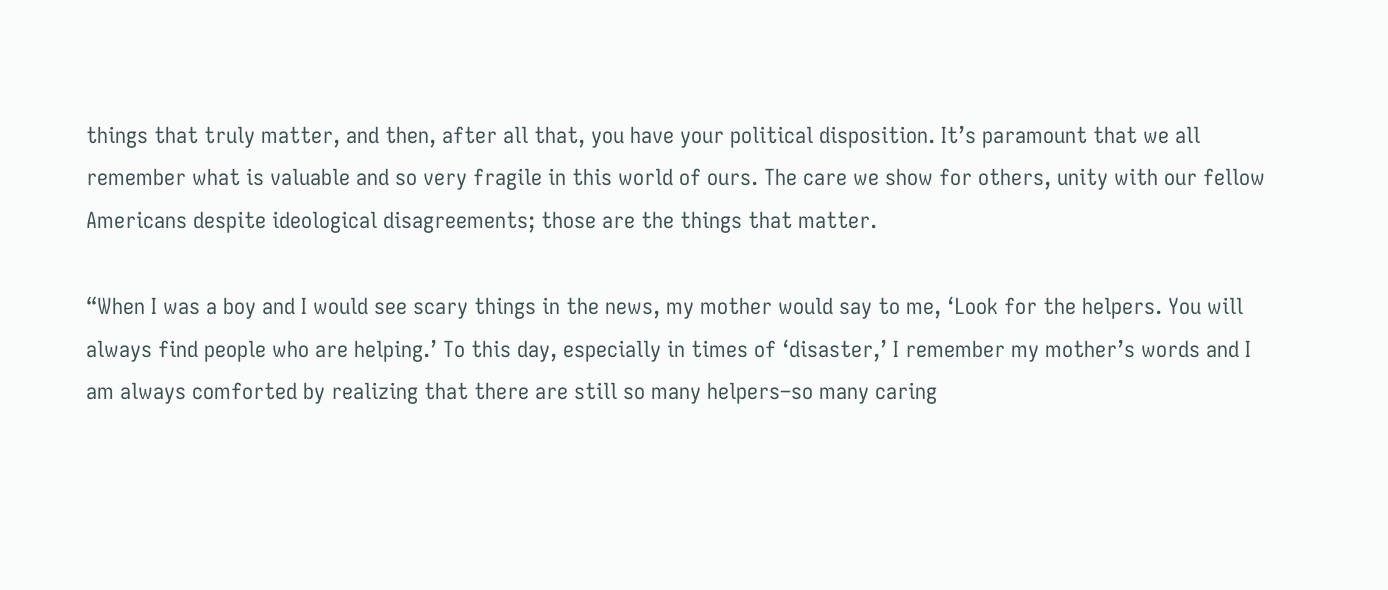things that truly matter, and then, after all that, you have your political disposition. It’s paramount that we all remember what is valuable and so very fragile in this world of ours. The care we show for others, unity with our fellow Americans despite ideological disagreements; those are the things that matter.

“When I was a boy and I would see scary things in the news, my mother would say to me, ‘Look for the helpers. You will always find people who are helping.’ To this day, especially in times of ‘disaster,’ I remember my mother’s words and I am always comforted by realizing that there are still so many helpers–so many caring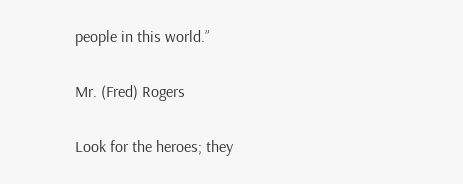people in this world.”

Mr. (Fred) Rogers

Look for the heroes; they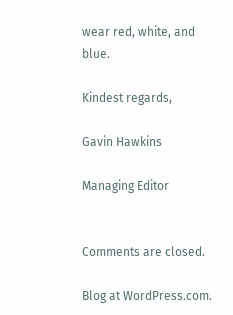wear red, white, and blue.

Kindest regards,

Gavin Hawkins

Managing Editor


Comments are closed.

Blog at WordPress.com.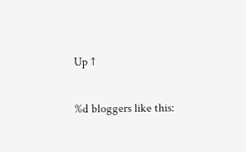Up ↑

%d bloggers like this: